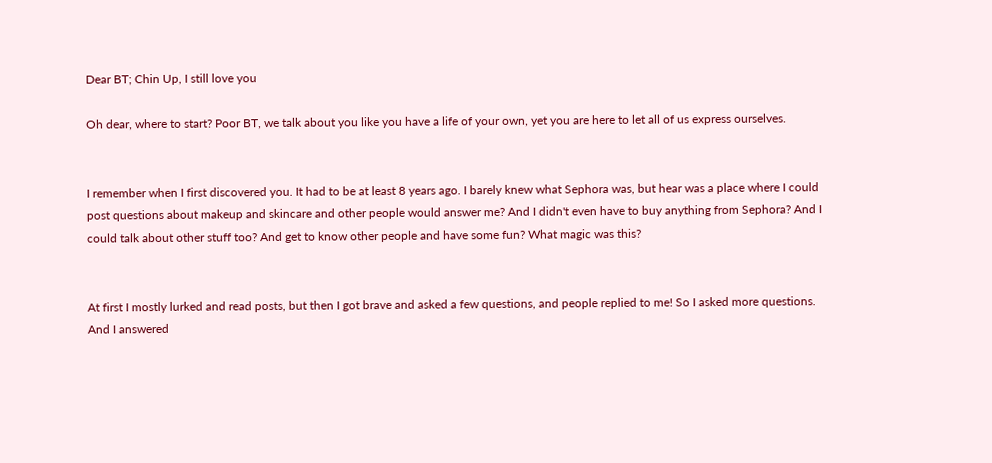Dear BT; Chin Up, I still love you

Oh dear, where to start? Poor BT, we talk about you like you have a life of your own, yet you are here to let all of us express ourselves.


I remember when I first discovered you. It had to be at least 8 years ago. I barely knew what Sephora was, but hear was a place where I could post questions about makeup and skincare and other people would answer me? And I didn't even have to buy anything from Sephora? And I could talk about other stuff too? And get to know other people and have some fun? What magic was this?


At first I mostly lurked and read posts, but then I got brave and asked a few questions, and people replied to me! So I asked more questions. And I answered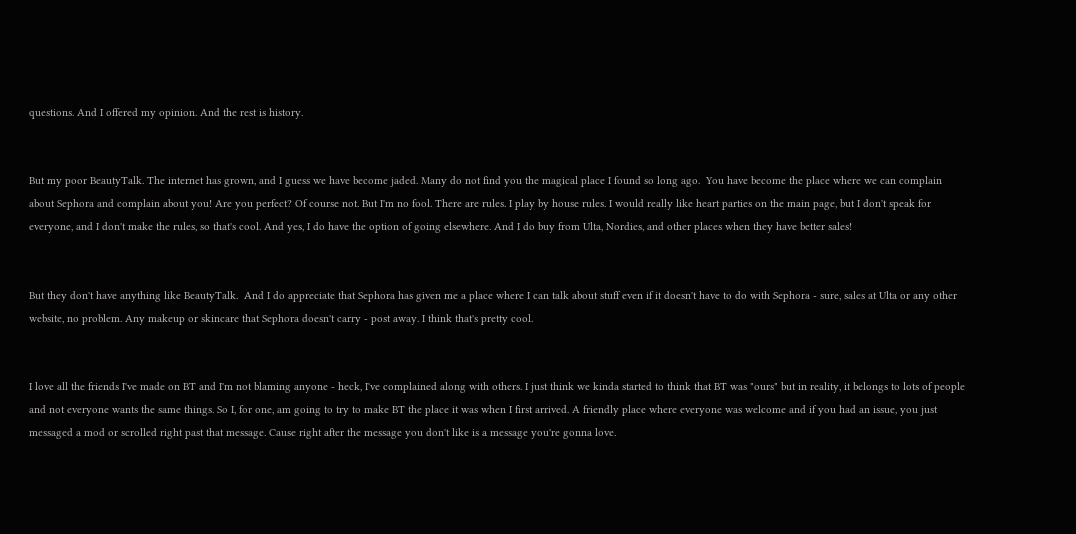questions. And I offered my opinion. And the rest is history.


But my poor BeautyTalk. The internet has grown, and I guess we have become jaded. Many do not find you the magical place I found so long ago.  You have become the place where we can complain about Sephora and complain about you! Are you perfect? Of course not. But I'm no fool. There are rules. I play by house rules. I would really like heart parties on the main page, but I don't speak for everyone, and I don't make the rules, so that's cool. And yes, I do have the option of going elsewhere. And I do buy from Ulta, Nordies, and other places when they have better sales!


But they don't have anything like BeautyTalk.  And I do appreciate that Sephora has given me a place where I can talk about stuff even if it doesn't have to do with Sephora - sure, sales at Ulta or any other website, no problem. Any makeup or skincare that Sephora doesn't carry - post away. I think that's pretty cool.


I love all the friends I've made on BT and I'm not blaming anyone - heck, I've complained along with others. I just think we kinda started to think that BT was "ours" but in reality, it belongs to lots of people and not everyone wants the same things. So I, for one, am going to try to make BT the place it was when I first arrived. A friendly place where everyone was welcome and if you had an issue, you just messaged a mod or scrolled right past that message. Cause right after the message you don't like is a message you're gonna love.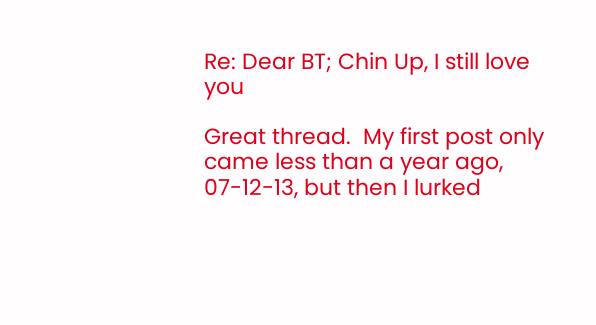Re: Dear BT; Chin Up, I still love you

Great thread.  My first post only came less than a year ago, 07-12-13, but then I lurked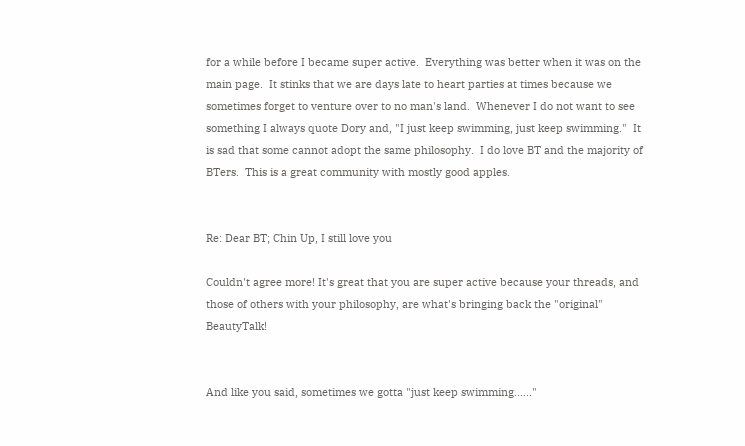for a while before I became super active.  Everything was better when it was on the main page.  It stinks that we are days late to heart parties at times because we sometimes forget to venture over to no man's land.  Whenever I do not want to see something I always quote Dory and, "I just keep swimming, just keep swimming."  It is sad that some cannot adopt the same philosophy.  I do love BT and the majority of BTers.  This is a great community with mostly good apples.


Re: Dear BT; Chin Up, I still love you

Couldn't agree more! It's great that you are super active because your threads, and those of others with your philosophy, are what's bringing back the "original" BeautyTalk!


And like you said, sometimes we gotta "just keep swimming......"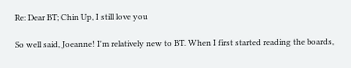Re: Dear BT; Chin Up, I still love you

So well said, Joeanne! I'm relatively new to BT. When I first started reading the boards,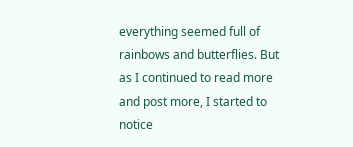everything seemed full of rainbows and butterflies. But as I continued to read more and post more, I started to notice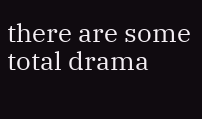there are some total drama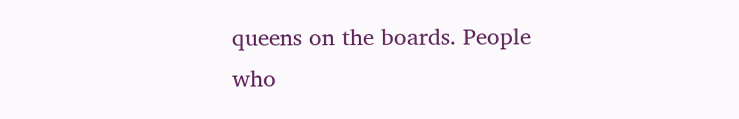queens on the boards. People who